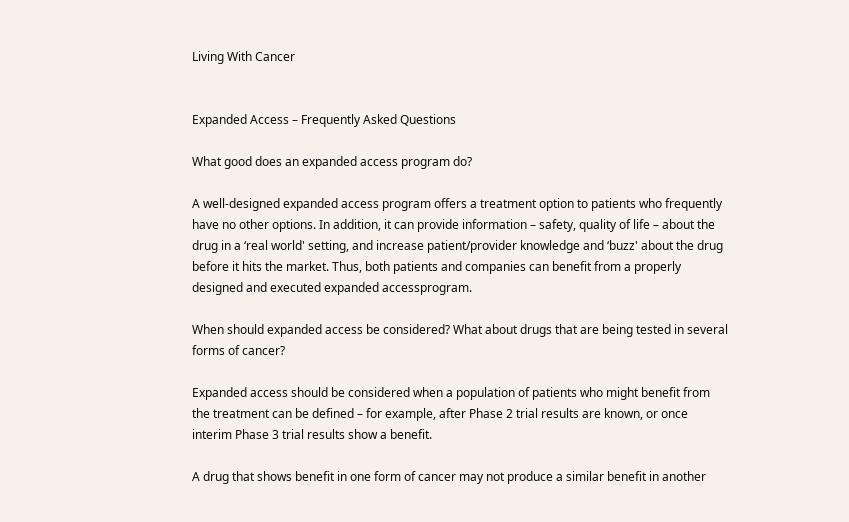Living With Cancer


Expanded Access – Frequently Asked Questions

What good does an expanded access program do?

A well-designed expanded access program offers a treatment option to patients who frequently have no other options. In addition, it can provide information – safety, quality of life – about the drug in a ‘real world' setting, and increase patient/provider knowledge and ‘buzz' about the drug before it hits the market. Thus, both patients and companies can benefit from a properly designed and executed expanded accessprogram.

When should expanded access be considered? What about drugs that are being tested in several forms of cancer?

Expanded access should be considered when a population of patients who might benefit from the treatment can be defined – for example, after Phase 2 trial results are known, or once interim Phase 3 trial results show a benefit.

A drug that shows benefit in one form of cancer may not produce a similar benefit in another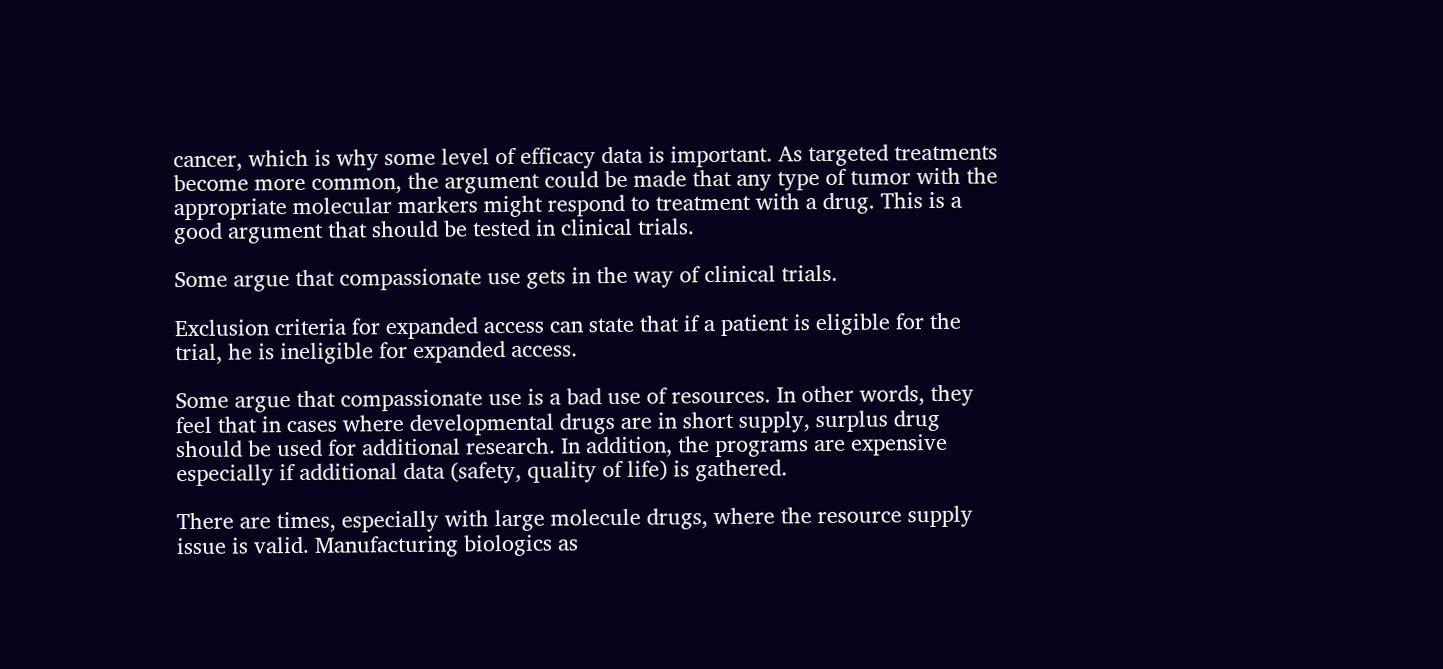cancer, which is why some level of efficacy data is important. As targeted treatments become more common, the argument could be made that any type of tumor with the appropriate molecular markers might respond to treatment with a drug. This is a good argument that should be tested in clinical trials.

Some argue that compassionate use gets in the way of clinical trials.

Exclusion criteria for expanded access can state that if a patient is eligible for the trial, he is ineligible for expanded access.

Some argue that compassionate use is a bad use of resources. In other words, they feel that in cases where developmental drugs are in short supply, surplus drug should be used for additional research. In addition, the programs are expensive especially if additional data (safety, quality of life) is gathered.

There are times, especially with large molecule drugs, where the resource supply issue is valid. Manufacturing biologics as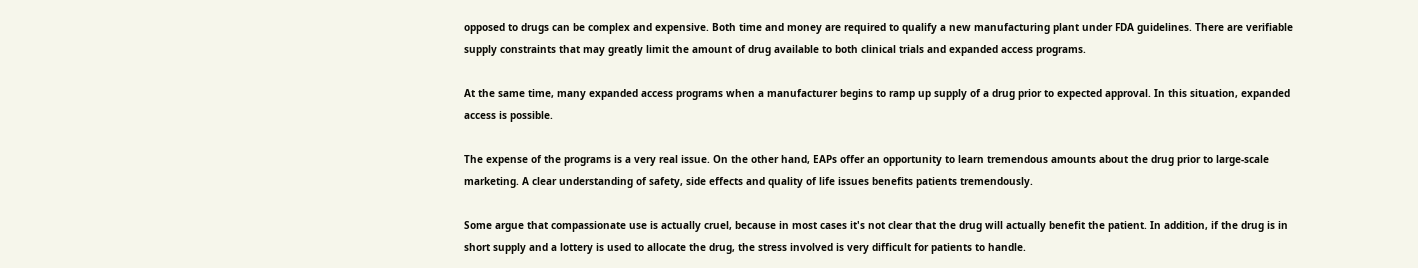opposed to drugs can be complex and expensive. Both time and money are required to qualify a new manufacturing plant under FDA guidelines. There are verifiable supply constraints that may greatly limit the amount of drug available to both clinical trials and expanded access programs.

At the same time, many expanded access programs when a manufacturer begins to ramp up supply of a drug prior to expected approval. In this situation, expanded access is possible.

The expense of the programs is a very real issue. On the other hand, EAPs offer an opportunity to learn tremendous amounts about the drug prior to large-scale marketing. A clear understanding of safety, side effects and quality of life issues benefits patients tremendously.

Some argue that compassionate use is actually cruel, because in most cases it's not clear that the drug will actually benefit the patient. In addition, if the drug is in short supply and a lottery is used to allocate the drug, the stress involved is very difficult for patients to handle.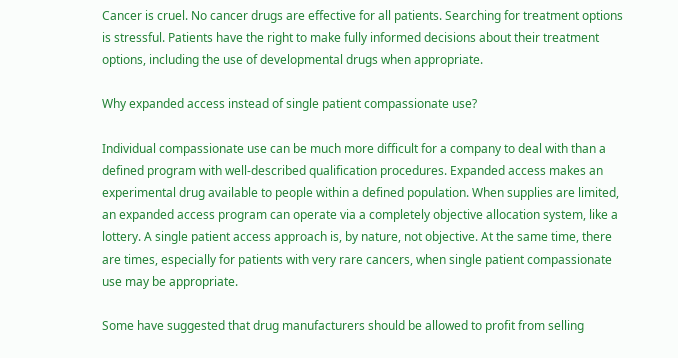Cancer is cruel. No cancer drugs are effective for all patients. Searching for treatment options is stressful. Patients have the right to make fully informed decisions about their treatment options, including the use of developmental drugs when appropriate.

Why expanded access instead of single patient compassionate use?

Individual compassionate use can be much more difficult for a company to deal with than a defined program with well-described qualification procedures. Expanded access makes an experimental drug available to people within a defined population. When supplies are limited, an expanded access program can operate via a completely objective allocation system, like a lottery. A single patient access approach is, by nature, not objective. At the same time, there are times, especially for patients with very rare cancers, when single patient compassionate use may be appropriate.

Some have suggested that drug manufacturers should be allowed to profit from selling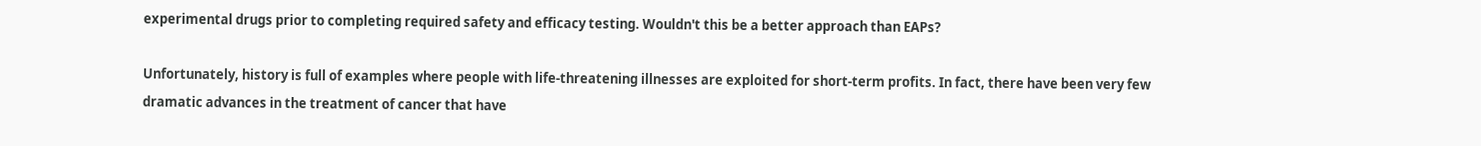experimental drugs prior to completing required safety and efficacy testing. Wouldn't this be a better approach than EAPs?

Unfortunately, history is full of examples where people with life-threatening illnesses are exploited for short-term profits. In fact, there have been very few dramatic advances in the treatment of cancer that have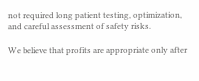not required long patient testing, optimization, and careful assessment of safety risks.

We believe that profits are appropriate only after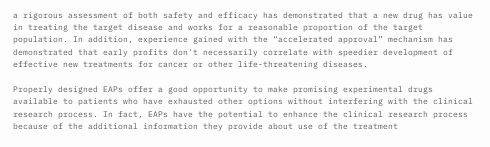a rigorous assessment of both safety and efficacy has demonstrated that a new drug has value in treating the target disease and works for a reasonable proportion of the target population. In addition, experience gained with the “accelerated approval” mechanism has demonstrated that early profits don't necessarily correlate with speedier development of effective new treatments for cancer or other life-threatening diseases.

Properly designed EAPs offer a good opportunity to make promising experimental drugs available to patients who have exhausted other options without interfering with the clinical research process. In fact, EAPs have the potential to enhance the clinical research process because of the additional information they provide about use of the treatment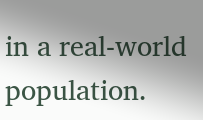in a real-world population.